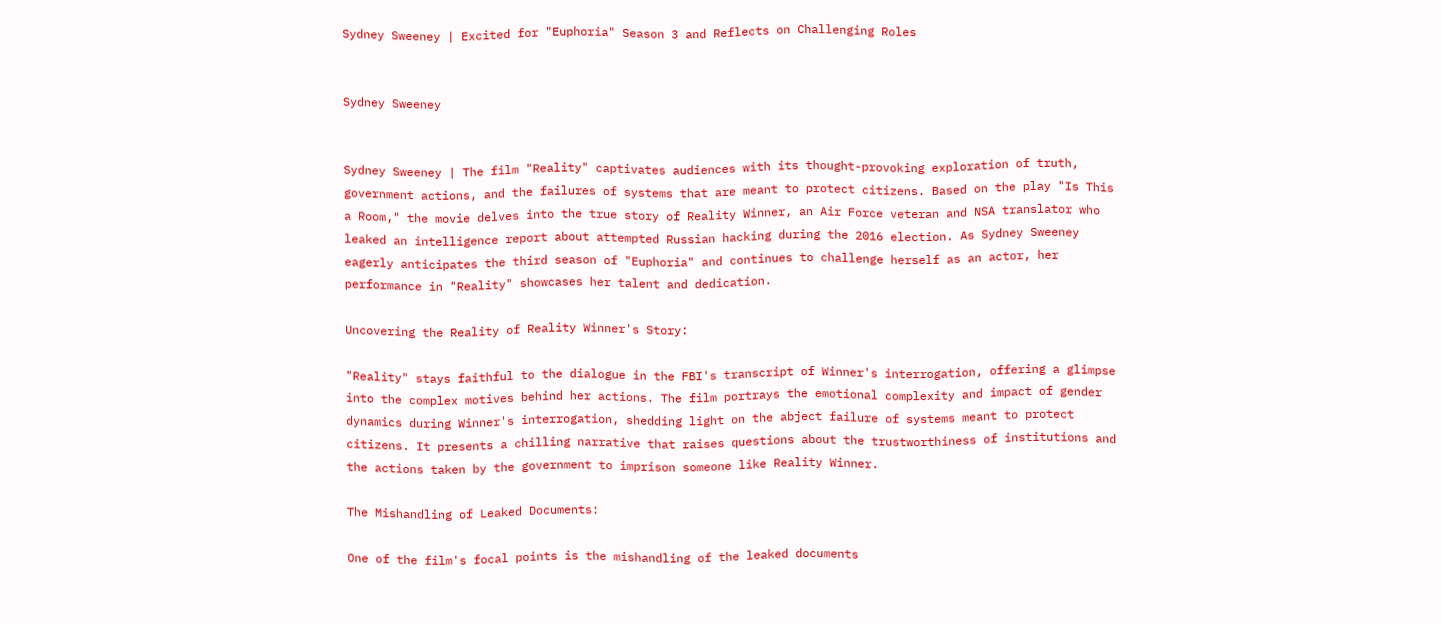Sydney Sweeney | Excited for "Euphoria" Season 3 and Reflects on Challenging Roles


Sydney Sweeney


Sydney Sweeney | The film "Reality" captivates audiences with its thought-provoking exploration of truth, government actions, and the failures of systems that are meant to protect citizens. Based on the play "Is This a Room," the movie delves into the true story of Reality Winner, an Air Force veteran and NSA translator who leaked an intelligence report about attempted Russian hacking during the 2016 election. As Sydney Sweeney eagerly anticipates the third season of "Euphoria" and continues to challenge herself as an actor, her performance in "Reality" showcases her talent and dedication.

Uncovering the Reality of Reality Winner's Story:

"Reality" stays faithful to the dialogue in the FBI's transcript of Winner's interrogation, offering a glimpse into the complex motives behind her actions. The film portrays the emotional complexity and impact of gender dynamics during Winner's interrogation, shedding light on the abject failure of systems meant to protect citizens. It presents a chilling narrative that raises questions about the trustworthiness of institutions and the actions taken by the government to imprison someone like Reality Winner.

The Mishandling of Leaked Documents:

One of the film's focal points is the mishandling of the leaked documents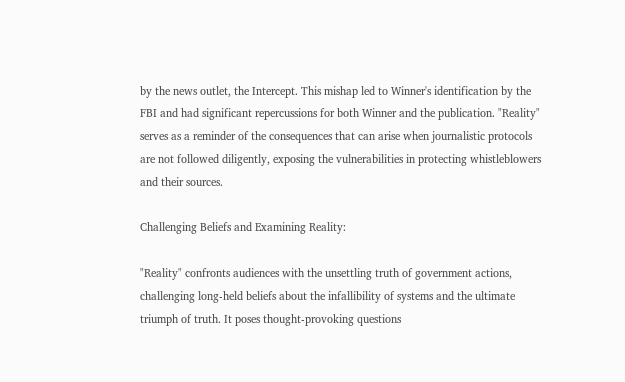by the news outlet, the Intercept. This mishap led to Winner's identification by the FBI and had significant repercussions for both Winner and the publication. "Reality" serves as a reminder of the consequences that can arise when journalistic protocols are not followed diligently, exposing the vulnerabilities in protecting whistleblowers and their sources.

Challenging Beliefs and Examining Reality:

"Reality" confronts audiences with the unsettling truth of government actions, challenging long-held beliefs about the infallibility of systems and the ultimate triumph of truth. It poses thought-provoking questions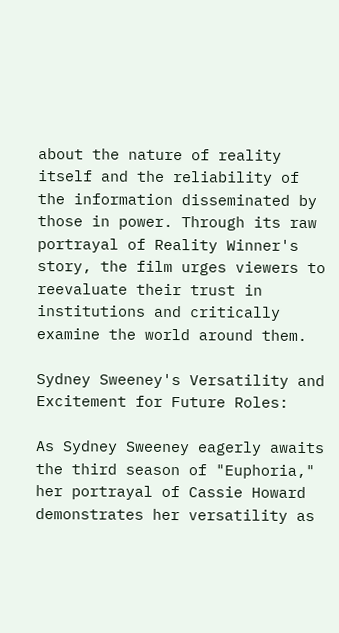about the nature of reality itself and the reliability of the information disseminated by those in power. Through its raw portrayal of Reality Winner's story, the film urges viewers to reevaluate their trust in institutions and critically examine the world around them.

Sydney Sweeney's Versatility and Excitement for Future Roles:

As Sydney Sweeney eagerly awaits the third season of "Euphoria," her portrayal of Cassie Howard demonstrates her versatility as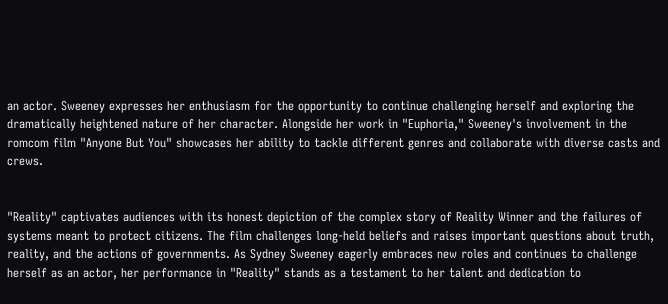an actor. Sweeney expresses her enthusiasm for the opportunity to continue challenging herself and exploring the dramatically heightened nature of her character. Alongside her work in "Euphoria," Sweeney's involvement in the romcom film "Anyone But You" showcases her ability to tackle different genres and collaborate with diverse casts and crews.


"Reality" captivates audiences with its honest depiction of the complex story of Reality Winner and the failures of systems meant to protect citizens. The film challenges long-held beliefs and raises important questions about truth, reality, and the actions of governments. As Sydney Sweeney eagerly embraces new roles and continues to challenge herself as an actor, her performance in "Reality" stands as a testament to her talent and dedication to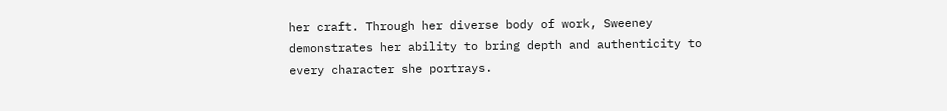her craft. Through her diverse body of work, Sweeney demonstrates her ability to bring depth and authenticity to every character she portrays.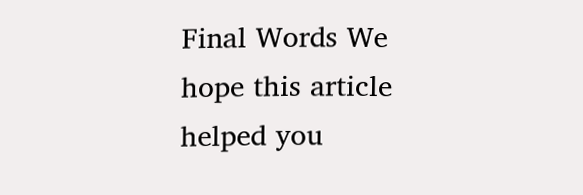Final Words We hope this article helped you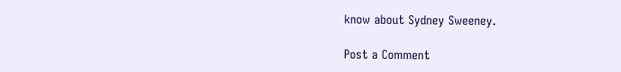know about Sydney Sweeney.

Post a Comment